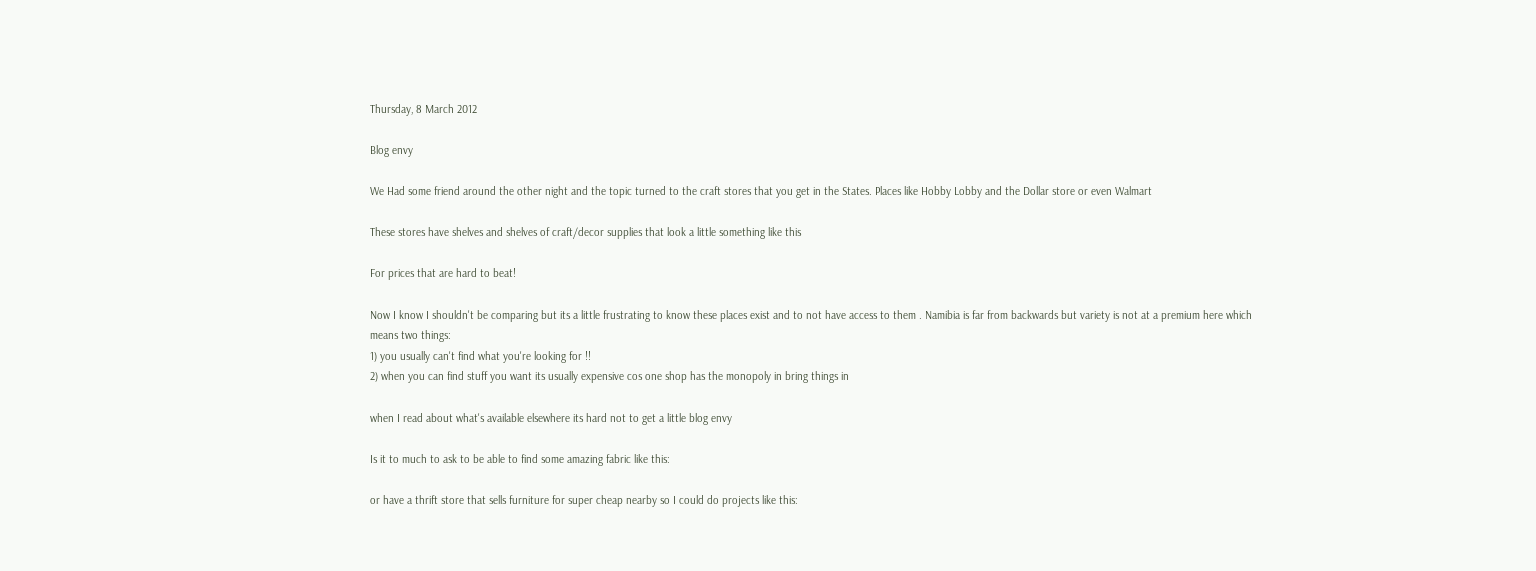Thursday, 8 March 2012

Blog envy

We Had some friend around the other night and the topic turned to the craft stores that you get in the States. Places like Hobby Lobby and the Dollar store or even Walmart

These stores have shelves and shelves of craft/decor supplies that look a little something like this

For prices that are hard to beat!

Now I know I shouldn't be comparing but its a little frustrating to know these places exist and to not have access to them . Namibia is far from backwards but variety is not at a premium here which means two things:
1) you usually can't find what you're looking for !!
2) when you can find stuff you want its usually expensive cos one shop has the monopoly in bring things in

when I read about what's available elsewhere its hard not to get a little blog envy

Is it to much to ask to be able to find some amazing fabric like this:

or have a thrift store that sells furniture for super cheap nearby so I could do projects like this: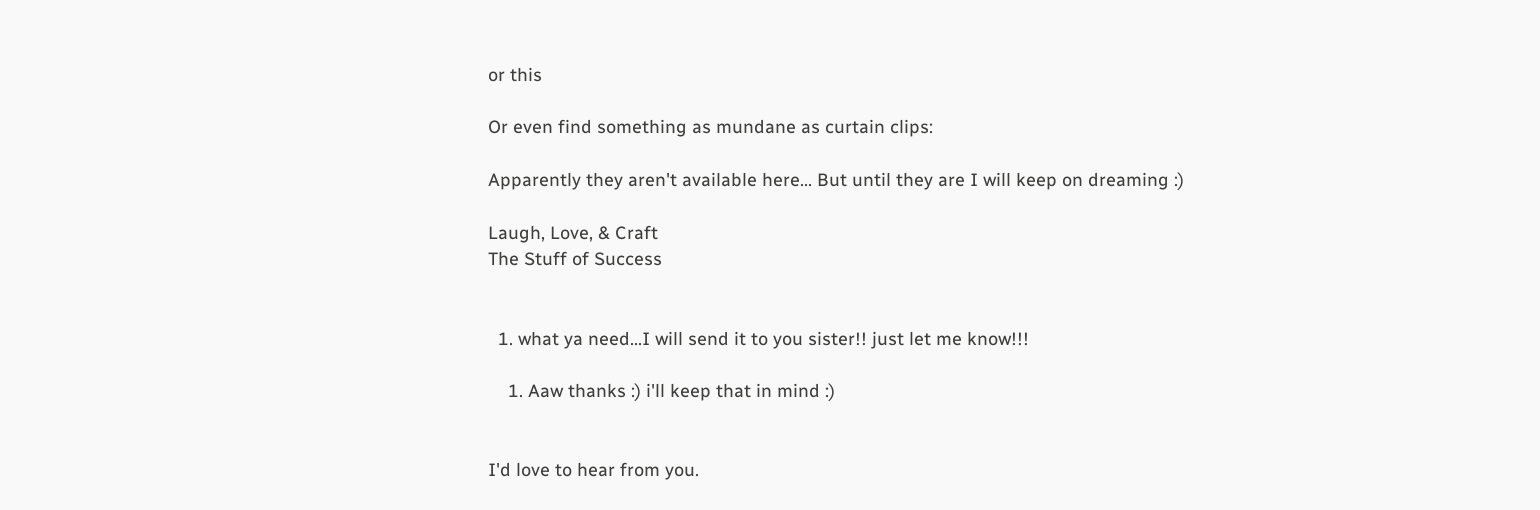or this

Or even find something as mundane as curtain clips:

Apparently they aren't available here... But until they are I will keep on dreaming :)

Laugh, Love, & Craft
The Stuff of Success


  1. what ya need...I will send it to you sister!! just let me know!!!

    1. Aaw thanks :) i'll keep that in mind :)


I'd love to hear from you.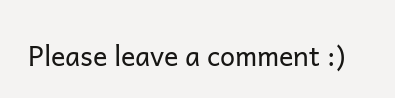Please leave a comment :)